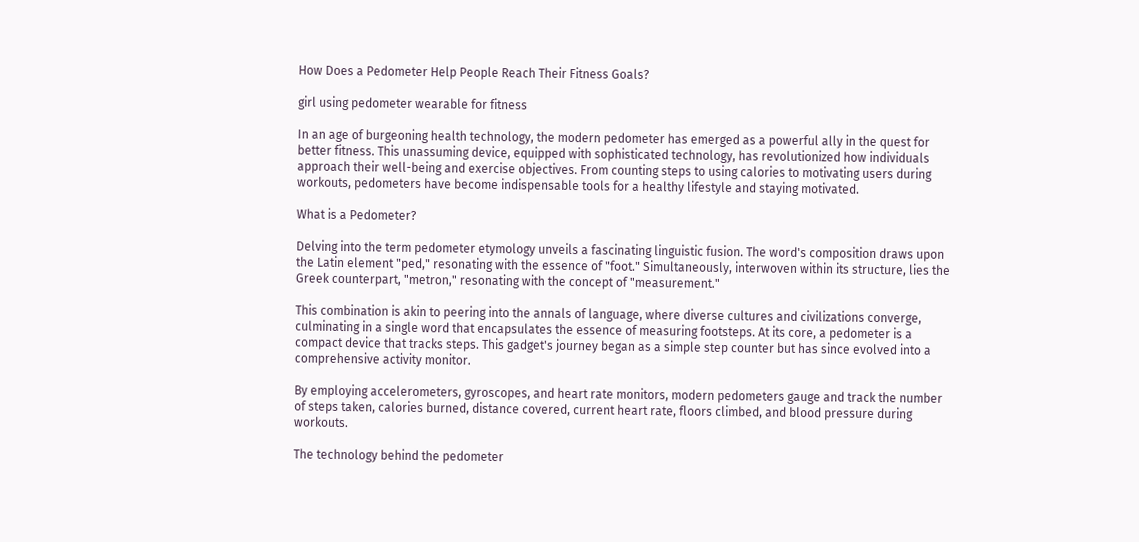How Does a Pedometer Help People Reach Their Fitness Goals?

girl using pedometer wearable for fitness

In an age of burgeoning health technology, the modern pedometer has emerged as a powerful ally in the quest for better fitness. This unassuming device, equipped with sophisticated technology, has revolutionized how individuals approach their well-being and exercise objectives. From counting steps to using calories to motivating users during workouts, pedometers have become indispensable tools for a healthy lifestyle and staying motivated.

What is a Pedometer?

Delving into the term pedometer etymology unveils a fascinating linguistic fusion. The word's composition draws upon the Latin element "ped," resonating with the essence of "foot." Simultaneously, interwoven within its structure, lies the Greek counterpart, "metron," resonating with the concept of "measurement."

This combination is akin to peering into the annals of language, where diverse cultures and civilizations converge, culminating in a single word that encapsulates the essence of measuring footsteps. At its core, a pedometer is a compact device that tracks steps. This gadget's journey began as a simple step counter but has since evolved into a comprehensive activity monitor.

By employing accelerometers, gyroscopes, and heart rate monitors, modern pedometers gauge and track the number of steps taken, calories burned, distance covered, current heart rate, floors climbed, and blood pressure during workouts.

The technology behind the pedometer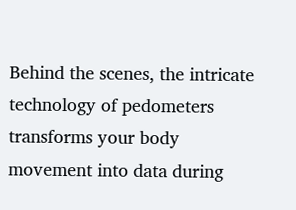Behind the scenes, the intricate technology of pedometers transforms your body movement into data during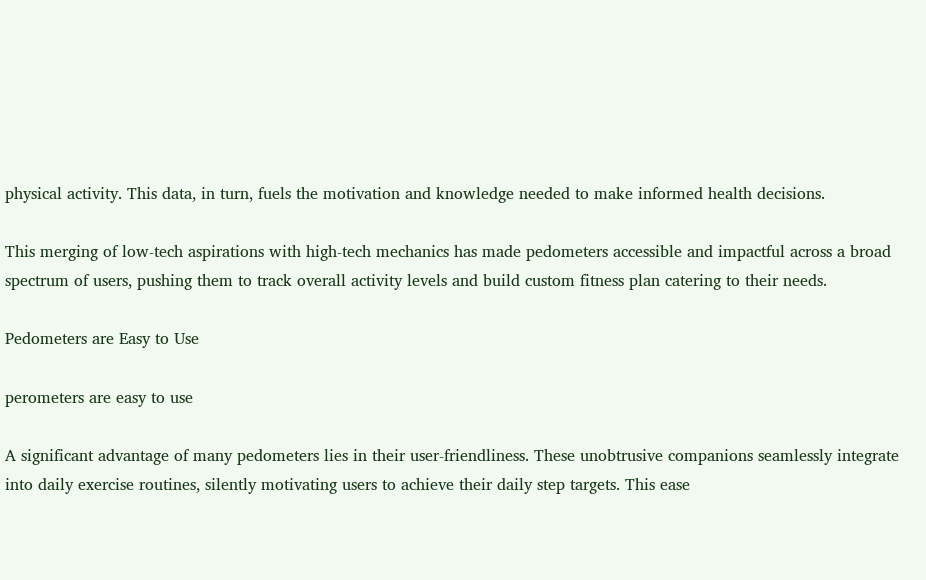physical activity. This data, in turn, fuels the motivation and knowledge needed to make informed health decisions.

This merging of low-tech aspirations with high-tech mechanics has made pedometers accessible and impactful across a broad spectrum of users, pushing them to track overall activity levels and build custom fitness plan catering to their needs.

Pedometers are Easy to Use

perometers are easy to use

A significant advantage of many pedometers lies in their user-friendliness. These unobtrusive companions seamlessly integrate into daily exercise routines, silently motivating users to achieve their daily step targets. This ease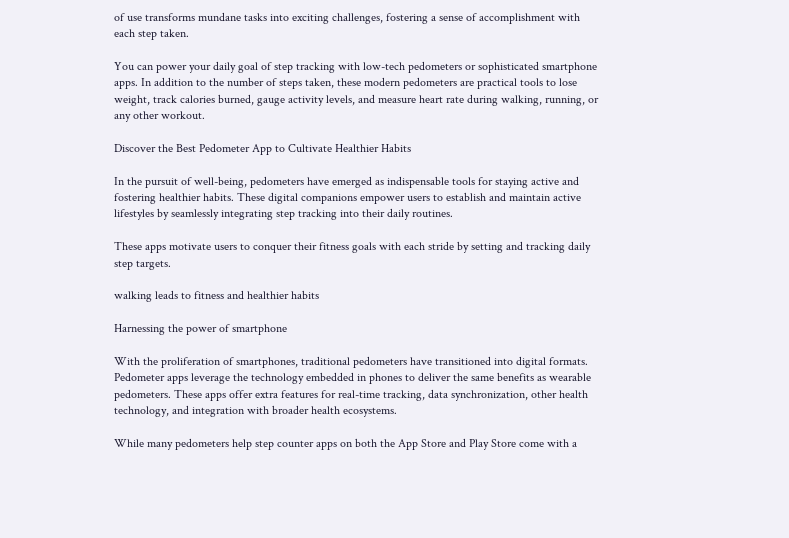of use transforms mundane tasks into exciting challenges, fostering a sense of accomplishment with each step taken.

You can power your daily goal of step tracking with low-tech pedometers or sophisticated smartphone apps. In addition to the number of steps taken, these modern pedometers are practical tools to lose weight, track calories burned, gauge activity levels, and measure heart rate during walking, running, or any other workout.

Discover the Best Pedometer App to Cultivate Healthier Habits

In the pursuit of well-being, pedometers have emerged as indispensable tools for staying active and fostering healthier habits. These digital companions empower users to establish and maintain active lifestyles by seamlessly integrating step tracking into their daily routines.

These apps motivate users to conquer their fitness goals with each stride by setting and tracking daily step targets.

walking leads to fitness and healthier habits

Harnessing the power of smartphone

With the proliferation of smartphones, traditional pedometers have transitioned into digital formats. Pedometer apps leverage the technology embedded in phones to deliver the same benefits as wearable pedometers. These apps offer extra features for real-time tracking, data synchronization, other health technology, and integration with broader health ecosystems.

While many pedometers help step counter apps on both the App Store and Play Store come with a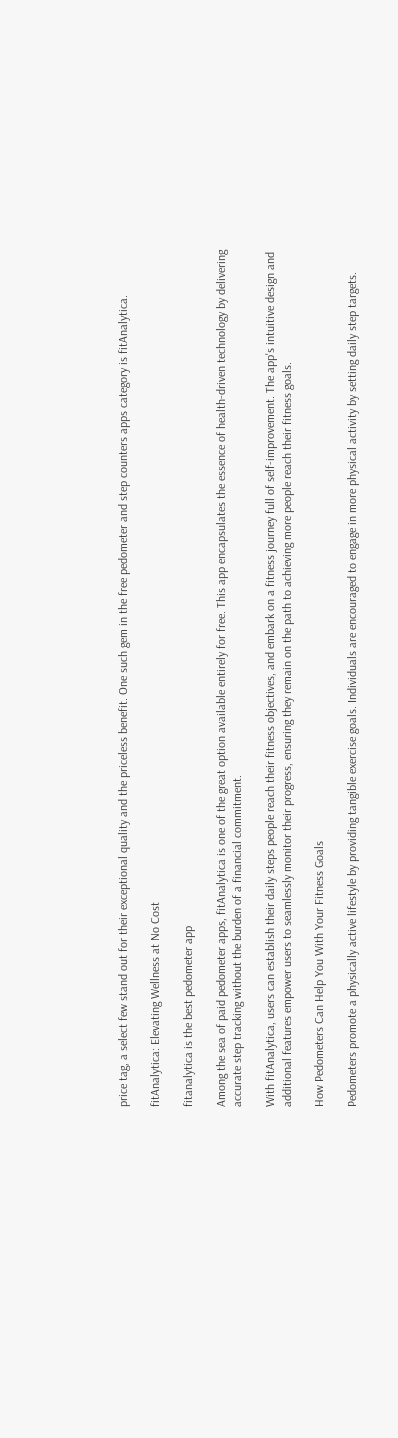price tag, a select few stand out for their exceptional quality and the priceless benefit. One such gem in the free pedometer and step counters apps category is fitAnalytica.

fitAnalytica: Elevating Wellness at No Cost

fitanalytica is the best pedometer app

Among the sea of paid pedometer apps, fitAnalytica is one of the great option available entirely for free. This app encapsulates the essence of health-driven technology by delivering accurate step tracking without the burden of a financial commitment.

With fitAnalytica, users can establish their daily steps people reach their fitness objectives, and embark on a fitness journey full of self-improvement. The app's intuitive design and additional features empower users to seamlessly monitor their progress, ensuring they remain on the path to achieving more people reach their fitness goals.

How Pedometers Can Help You With Your Fitness Goals

Pedometers promote a physically active lifestyle by providing tangible exercise goals. Individuals are encouraged to engage in more physical activity by setting daily step targets.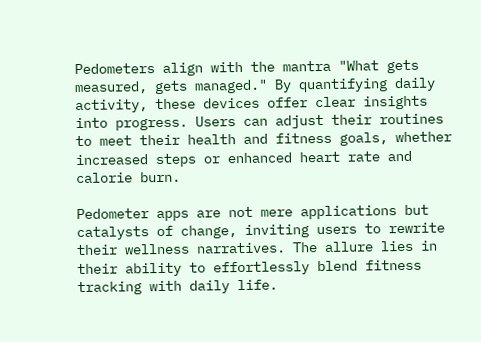Pedometers align with the mantra "What gets measured, gets managed." By quantifying daily activity, these devices offer clear insights into progress. Users can adjust their routines to meet their health and fitness goals, whether increased steps or enhanced heart rate and calorie burn.

Pedometer apps are not mere applications but catalysts of change, inviting users to rewrite their wellness narratives. The allure lies in their ability to effortlessly blend fitness tracking with daily life.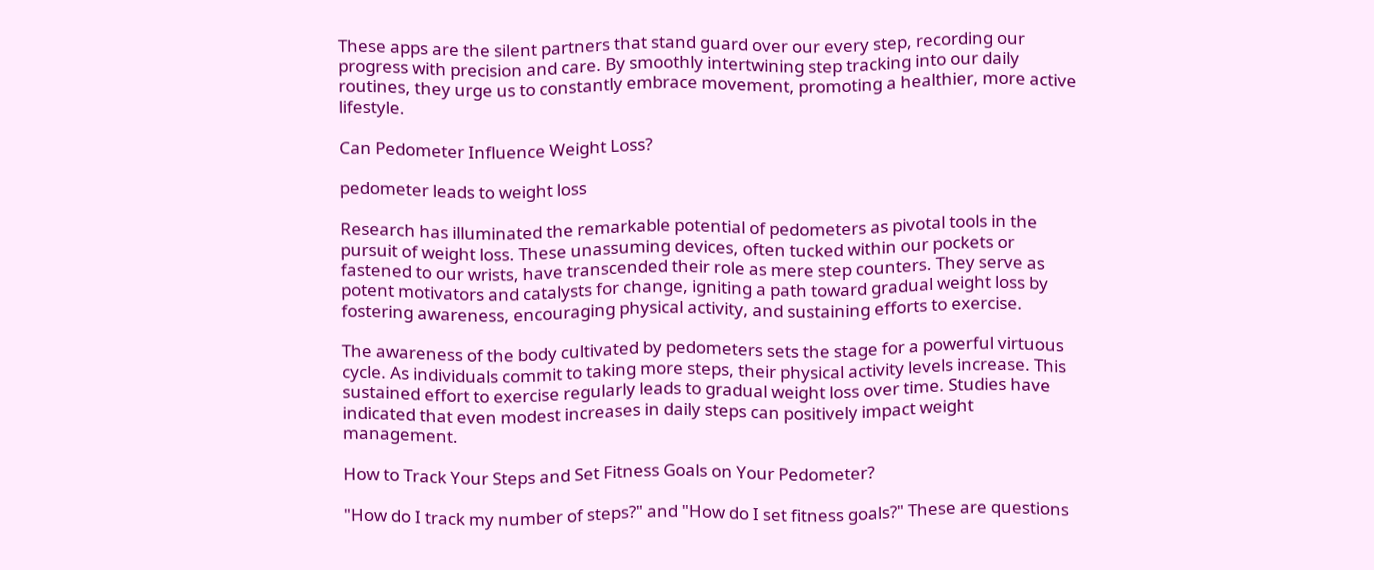These apps are the silent partners that stand guard over our every step, recording our progress with precision and care. By smoothly intertwining step tracking into our daily routines, they urge us to constantly embrace movement, promoting a healthier, more active lifestyle.

Can Pedometer Influence Weight Loss?

pedometer leads to weight loss

Research has illuminated the remarkable potential of pedometers as pivotal tools in the pursuit of weight loss. These unassuming devices, often tucked within our pockets or fastened to our wrists, have transcended their role as mere step counters. They serve as potent motivators and catalysts for change, igniting a path toward gradual weight loss by fostering awareness, encouraging physical activity, and sustaining efforts to exercise.

The awareness of the body cultivated by pedometers sets the stage for a powerful virtuous cycle. As individuals commit to taking more steps, their physical activity levels increase. This sustained effort to exercise regularly leads to gradual weight loss over time. Studies have indicated that even modest increases in daily steps can positively impact weight management.

How to Track Your Steps and Set Fitness Goals on Your Pedometer?

"How do I track my number of steps?" and "How do I set fitness goals?" These are questions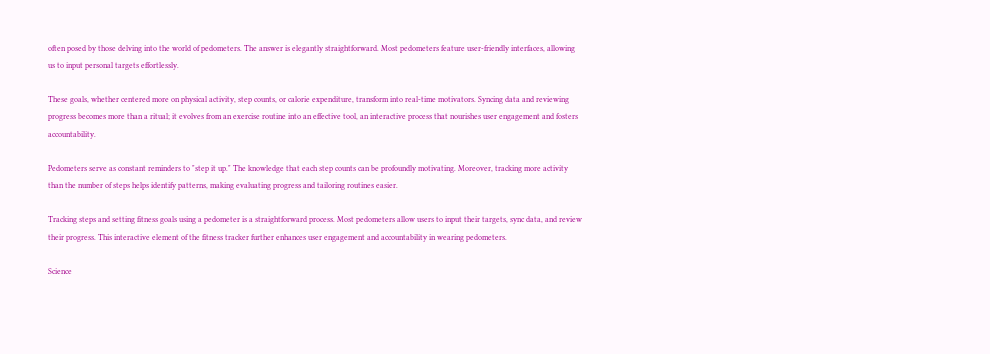often posed by those delving into the world of pedometers. The answer is elegantly straightforward. Most pedometers feature user-friendly interfaces, allowing us to input personal targets effortlessly.

These goals, whether centered more on physical activity, step counts, or calorie expenditure, transform into real-time motivators. Syncing data and reviewing progress becomes more than a ritual; it evolves from an exercise routine into an effective tool, an interactive process that nourishes user engagement and fosters accountability.

Pedometers serve as constant reminders to "step it up." The knowledge that each step counts can be profoundly motivating. Moreover, tracking more activity than the number of steps helps identify patterns, making evaluating progress and tailoring routines easier.

Tracking steps and setting fitness goals using a pedometer is a straightforward process. Most pedometers allow users to input their targets, sync data, and review their progress. This interactive element of the fitness tracker further enhances user engagement and accountability in wearing pedometers.

Science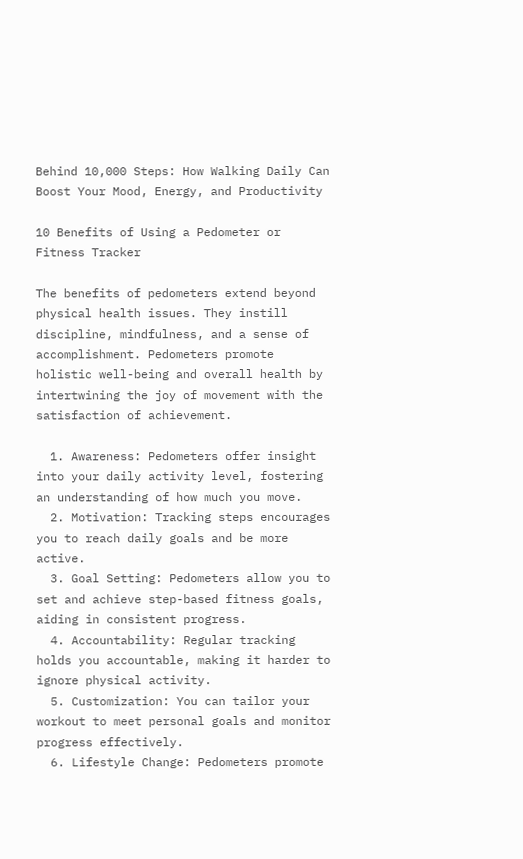Behind 10,000 Steps: How Walking Daily Can Boost Your Mood, Energy, and Productivity

10 Benefits of Using a Pedometer or Fitness Tracker

The benefits of pedometers extend beyond physical health issues. They instill discipline, mindfulness, and a sense of accomplishment. Pedometers promote holistic well-being and overall health by intertwining the joy of movement with the satisfaction of achievement.

  1. Awareness: Pedometers offer insight into your daily activity level, fostering an understanding of how much you move.
  2. Motivation: Tracking steps encourages you to reach daily goals and be more active.
  3. Goal Setting: Pedometers allow you to set and achieve step-based fitness goals, aiding in consistent progress.
  4. Accountability: Regular tracking holds you accountable, making it harder to ignore physical activity.
  5. Customization: You can tailor your workout to meet personal goals and monitor progress effectively.
  6. Lifestyle Change: Pedometers promote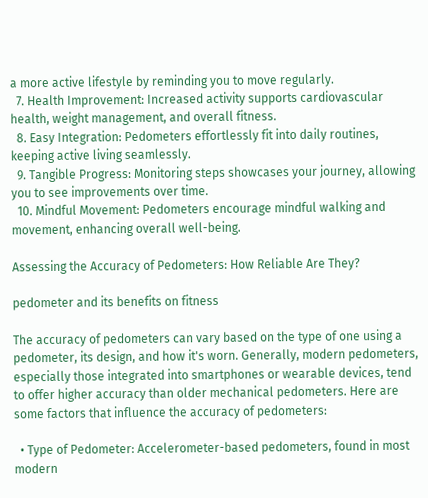a more active lifestyle by reminding you to move regularly.
  7. Health Improvement: Increased activity supports cardiovascular health, weight management, and overall fitness.
  8. Easy Integration: Pedometers effortlessly fit into daily routines, keeping active living seamlessly.
  9. Tangible Progress: Monitoring steps showcases your journey, allowing you to see improvements over time.
  10. Mindful Movement: Pedometers encourage mindful walking and movement, enhancing overall well-being.

Assessing the Accuracy of Pedometers: How Reliable Are They?

pedometer and its benefits on fitness

The accuracy of pedometers can vary based on the type of one using a pedometer, its design, and how it's worn. Generally, modern pedometers, especially those integrated into smartphones or wearable devices, tend to offer higher accuracy than older mechanical pedometers. Here are some factors that influence the accuracy of pedometers:

  • Type of Pedometer: Accelerometer-based pedometers, found in most modern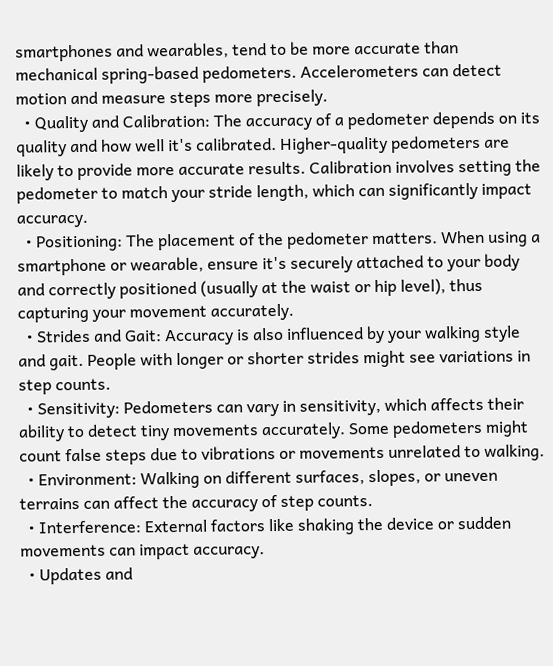smartphones and wearables, tend to be more accurate than mechanical spring-based pedometers. Accelerometers can detect motion and measure steps more precisely.
  • Quality and Calibration: The accuracy of a pedometer depends on its quality and how well it's calibrated. Higher-quality pedometers are likely to provide more accurate results. Calibration involves setting the pedometer to match your stride length, which can significantly impact accuracy.
  • Positioning: The placement of the pedometer matters. When using a smartphone or wearable, ensure it's securely attached to your body and correctly positioned (usually at the waist or hip level), thus capturing your movement accurately.
  • Strides and Gait: Accuracy is also influenced by your walking style and gait. People with longer or shorter strides might see variations in step counts.
  • Sensitivity: Pedometers can vary in sensitivity, which affects their ability to detect tiny movements accurately. Some pedometers might count false steps due to vibrations or movements unrelated to walking.
  • Environment: Walking on different surfaces, slopes, or uneven terrains can affect the accuracy of step counts.
  • Interference: External factors like shaking the device or sudden movements can impact accuracy.
  • Updates and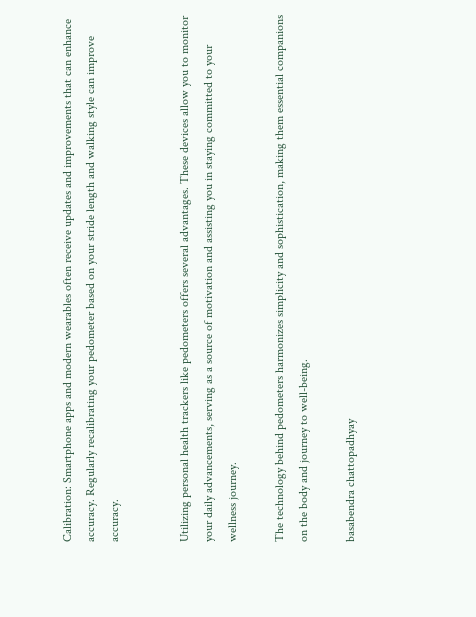Calibration: Smartphone apps and modern wearables often receive updates and improvements that can enhance accuracy. Regularly recalibrating your pedometer based on your stride length and walking style can improve accuracy.


Utilizing personal health trackers like pedometers offers several advantages. These devices allow you to monitor your daily advancements, serving as a source of motivation and assisting you in staying committed to your wellness journey.

The technology behind pedometers harmonizes simplicity and sophistication, making them essential companions on the body and journey to well-being.

basabendra chattopadhyay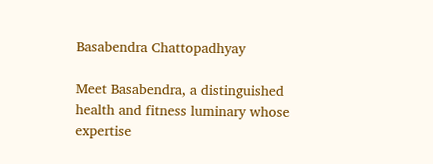Basabendra Chattopadhyay

Meet Basabendra, a distinguished health and fitness luminary whose expertise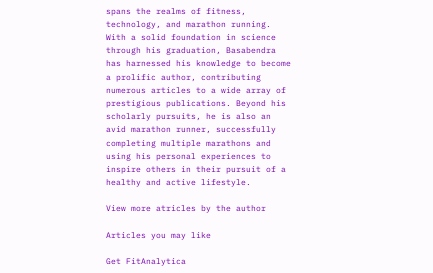spans the realms of fitness, technology, and marathon running. With a solid foundation in science through his graduation, Basabendra has harnessed his knowledge to become a prolific author, contributing numerous articles to a wide array of prestigious publications. Beyond his scholarly pursuits, he is also an avid marathon runner, successfully completing multiple marathons and using his personal experiences to inspire others in their pursuit of a healthy and active lifestyle.

View more atricles by the author

Articles you may like

Get FitAnalytica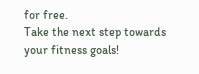for free.
Take the next step towards your fitness goals!